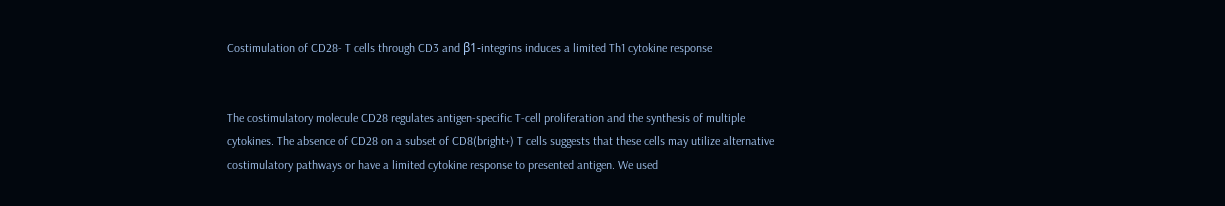Costimulation of CD28- T cells through CD3 and β1-integrins induces a limited Th1 cytokine response


The costimulatory molecule CD28 regulates antigen-specific T-cell proliferation and the synthesis of multiple cytokines. The absence of CD28 on a subset of CD8(bright+) T cells suggests that these cells may utilize alternative costimulatory pathways or have a limited cytokine response to presented antigen. We used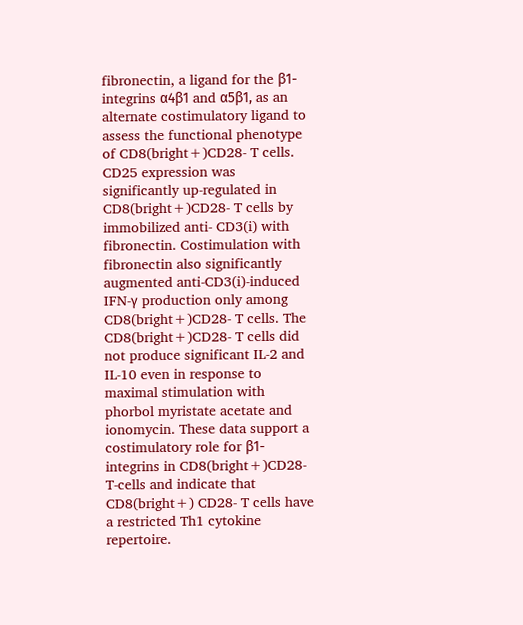fibronectin, a ligand for the β1-integrins α4β1 and α5β1, as an alternate costimulatory ligand to assess the functional phenotype of CD8(bright+)CD28- T cells. CD25 expression was significantly up-regulated in CD8(bright+)CD28- T cells by immobilized anti- CD3(i) with fibronectin. Costimulation with fibronectin also significantly augmented anti-CD3(i)-induced IFN-γ production only among CD8(bright+)CD28- T cells. The CD8(bright+)CD28- T cells did not produce significant IL-2 and IL-10 even in response to maximal stimulation with phorbol myristate acetate and ionomycin. These data support a costimulatory role for β1-integrins in CD8(bright+)CD28- T-cells and indicate that CD8(bright+) CD28- T cells have a restricted Th1 cytokine repertoire.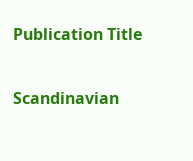Publication Title

Scandinavian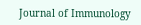Journal of Immunology